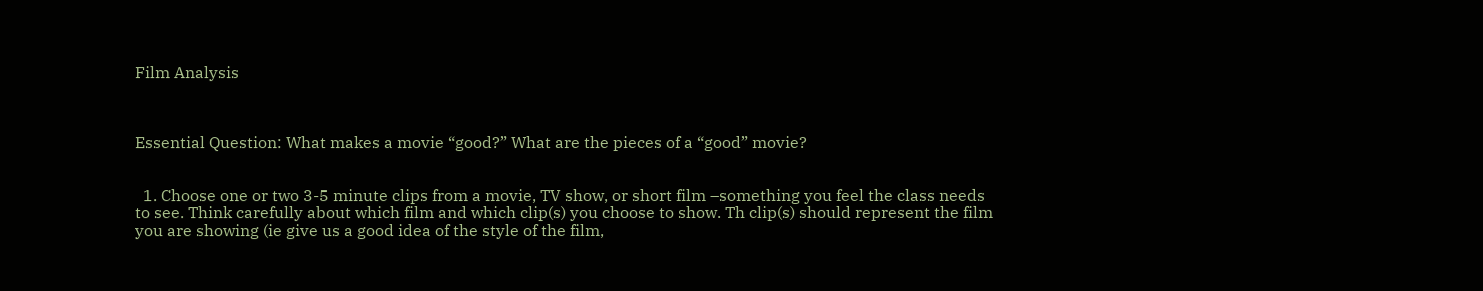Film Analysis



Essential Question: What makes a movie “good?” What are the pieces of a “good” movie?


  1. Choose one or two 3-5 minute clips from a movie, TV show, or short film –something you feel the class needs to see. Think carefully about which film and which clip(s) you choose to show. Th clip(s) should represent the film you are showing (ie give us a good idea of the style of the film,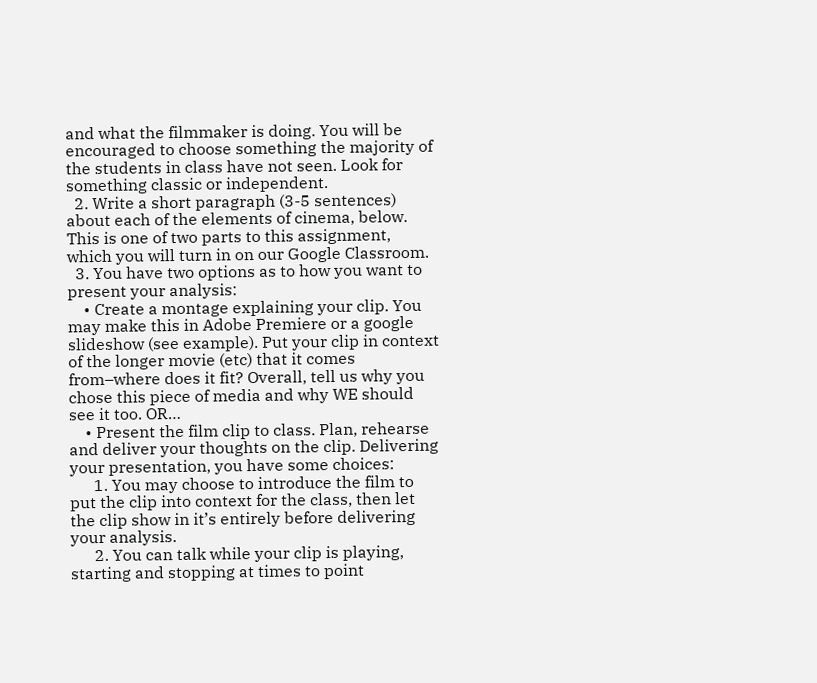and what the filmmaker is doing. You will be encouraged to choose something the majority of the students in class have not seen. Look for something classic or independent.
  2. Write a short paragraph (3-5 sentences) about each of the elements of cinema, below. This is one of two parts to this assignment, which you will turn in on our Google Classroom.
  3. You have two options as to how you want to present your analysis:
    • Create a montage explaining your clip. You may make this in Adobe Premiere or a google slideshow (see example). Put your clip in context of the longer movie (etc) that it comes from–where does it fit? Overall, tell us why you chose this piece of media and why WE should see it too. OR…
    • Present the film clip to class. Plan, rehearse and deliver your thoughts on the clip. Delivering your presentation, you have some choices:
      1. You may choose to introduce the film to put the clip into context for the class, then let the clip show in it’s entirely before delivering your analysis.
      2. You can talk while your clip is playing, starting and stopping at times to point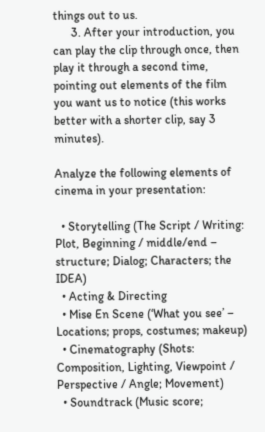things out to us.
      3. After your introduction, you can play the clip through once, then play it through a second time, pointing out elements of the film you want us to notice (this works better with a shorter clip, say 3 minutes).

Analyze the following elements of cinema in your presentation:

  • Storytelling (The Script / Writing: Plot, Beginning / middle/end – structure; Dialog; Characters; the IDEA)
  • Acting & Directing
  • Mise En Scene (‘What you see’ – Locations; props, costumes; makeup)
  • Cinematography (Shots: Composition, Lighting, Viewpoint / Perspective / Angle; Movement)
  • Soundtrack (Music score;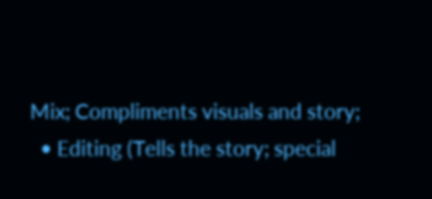Mix; Compliments visuals and story;
  • Editing (Tells the story; special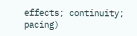effects; continuity; pacing)